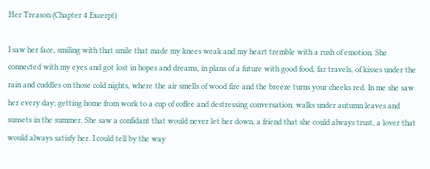Her Treason (Chapter 4 Excerpt)

I saw her face, smiling with that smile that made my knees weak and my heart tremble with a rush of emotion. She connected with my eyes and got lost in hopes and dreams, in plans of a future with good food, far travels, of kisses under the rain and cuddles on those cold nights, where the air smells of wood fire and the breeze turns your cheeks red. In me she saw her every day; getting home from work to a cup of coffee and destressing conversation, walks under autumn leaves and sunsets in the summer. She saw a confidant that would never let her down, a friend that she could always trust, a lover that would always satisfy her. I could tell by the way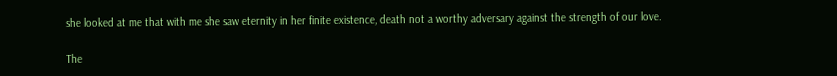she looked at me that with me she saw eternity in her finite existence, death not a worthy adversary against the strength of our love.

The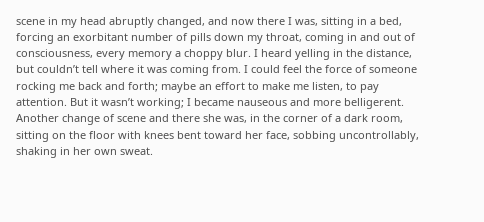scene in my head abruptly changed, and now there I was, sitting in a bed, forcing an exorbitant number of pills down my throat, coming in and out of consciousness, every memory a choppy blur. I heard yelling in the distance, but couldn’t tell where it was coming from. I could feel the force of someone rocking me back and forth; maybe an effort to make me listen, to pay attention. But it wasn’t working; I became nauseous and more belligerent.  Another change of scene and there she was, in the corner of a dark room, sitting on the floor with knees bent toward her face, sobbing uncontrollably, shaking in her own sweat.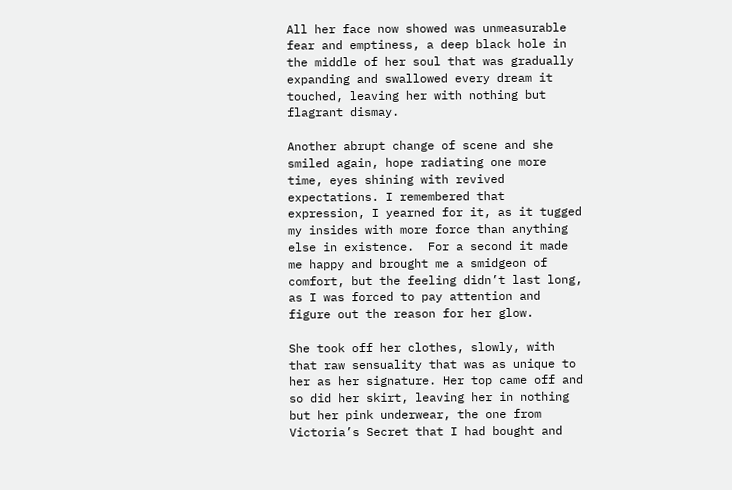All her face now showed was unmeasurable fear and emptiness, a deep black hole in the middle of her soul that was gradually expanding and swallowed every dream it touched, leaving her with nothing but flagrant dismay.

Another abrupt change of scene and she smiled again, hope radiating one more time, eyes shining with revived expectations. I remembered that expression, I yearned for it, as it tugged my insides with more force than anything else in existence.  For a second it made me happy and brought me a smidgeon of comfort, but the feeling didn’t last long, as I was forced to pay attention and figure out the reason for her glow.

She took off her clothes, slowly, with that raw sensuality that was as unique to her as her signature. Her top came off and so did her skirt, leaving her in nothing but her pink underwear, the one from Victoria’s Secret that I had bought and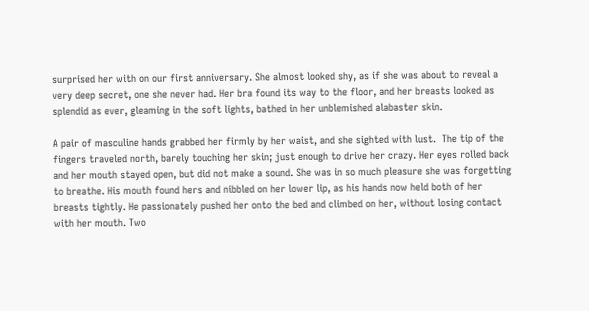surprised her with on our first anniversary. She almost looked shy, as if she was about to reveal a very deep secret, one she never had. Her bra found its way to the floor, and her breasts looked as splendid as ever, gleaming in the soft lights, bathed in her unblemished alabaster skin.

A pair of masculine hands grabbed her firmly by her waist, and she sighted with lust.  The tip of the fingers traveled north, barely touching her skin; just enough to drive her crazy. Her eyes rolled back and her mouth stayed open, but did not make a sound. She was in so much pleasure she was forgetting to breathe. His mouth found hers and nibbled on her lower lip, as his hands now held both of her breasts tightly. He passionately pushed her onto the bed and climbed on her, without losing contact with her mouth. Two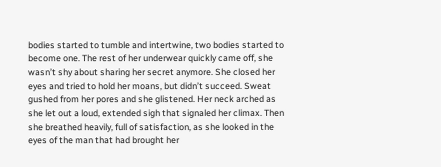bodies started to tumble and intertwine, two bodies started to become one. The rest of her underwear quickly came off, she wasn’t shy about sharing her secret anymore. She closed her eyes and tried to hold her moans, but didn’t succeed. Sweat gushed from her pores and she glistened. Her neck arched as she let out a loud, extended sigh that signaled her climax. Then she breathed heavily, full of satisfaction, as she looked in the eyes of the man that had brought her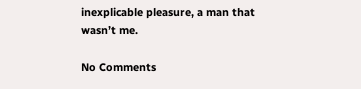inexplicable pleasure, a man that wasn’t me.

No Comments